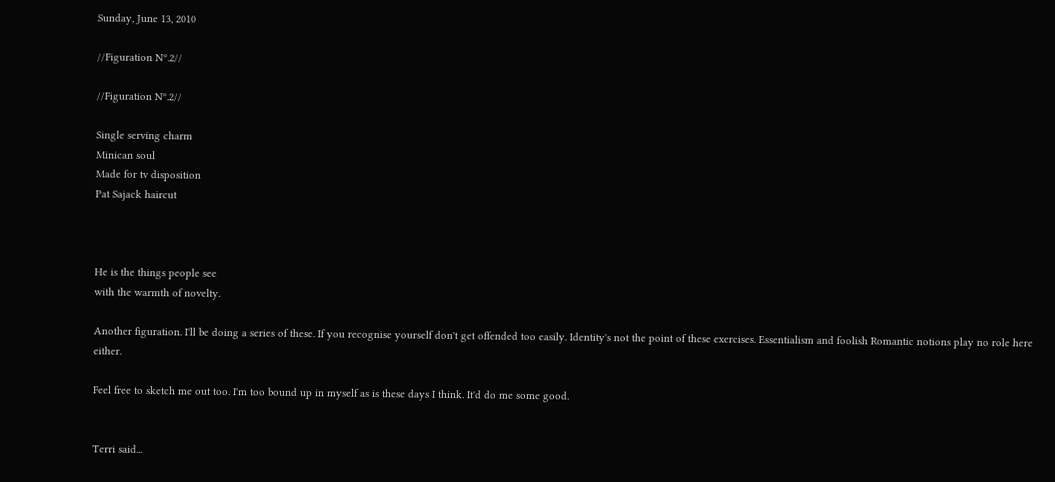Sunday, June 13, 2010

//Figuration Nº.2//

//Figuration Nº.2//

Single serving charm
Minican soul
Made for tv disposition
Pat Sajack haircut



He is the things people see
with the warmth of novelty.

Another figuration. I'll be doing a series of these. If you recognise yourself don't get offended too easily. Identity's not the point of these exercises. Essentialism and foolish Romantic notions play no role here either.

Feel free to sketch me out too. I'm too bound up in myself as is these days I think. It'd do me some good.


Terri said...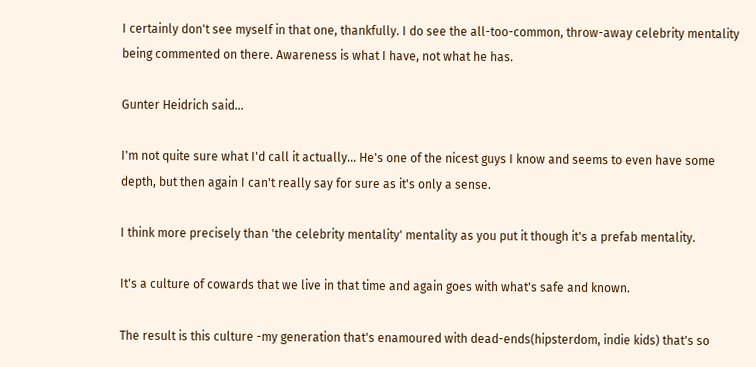I certainly don't see myself in that one, thankfully. I do see the all-too-common, throw-away celebrity mentality being commented on there. Awareness is what I have, not what he has.

Gunter Heidrich said...

I'm not quite sure what I'd call it actually... He's one of the nicest guys I know and seems to even have some depth, but then again I can't really say for sure as it's only a sense.

I think more precisely than 'the celebrity mentality' mentality as you put it though it's a prefab mentality.

It's a culture of cowards that we live in that time and again goes with what's safe and known.

The result is this culture -my generation that's enamoured with dead-ends(hipsterdom, indie kids) that's so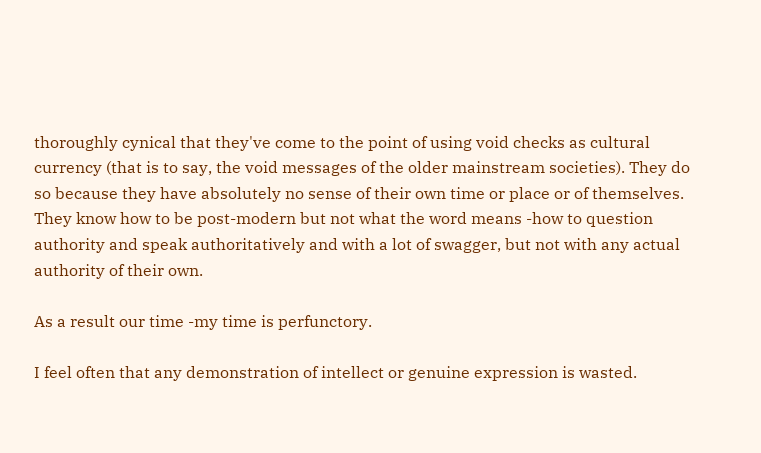thoroughly cynical that they've come to the point of using void checks as cultural currency (that is to say, the void messages of the older mainstream societies). They do so because they have absolutely no sense of their own time or place or of themselves. They know how to be post-modern but not what the word means -how to question authority and speak authoritatively and with a lot of swagger, but not with any actual authority of their own.

As a result our time -my time is perfunctory.

I feel often that any demonstration of intellect or genuine expression is wasted.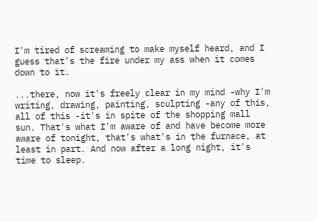I'm tired of screaming to make myself heard, and I guess that's the fire under my ass when it comes down to it.

...there, now it's freely clear in my mind -why I'm writing, drawing, painting, sculpting -any of this, all of this -it's in spite of the shopping mall sun. That's what I'm aware of and have become more aware of tonight, that's what's in the furnace, at least in part. And now after a long night, it's time to sleep.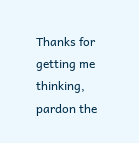Thanks for getting me thinking, pardon the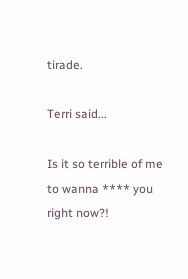tirade.

Terri said...

Is it so terrible of me to wanna **** you right now?!